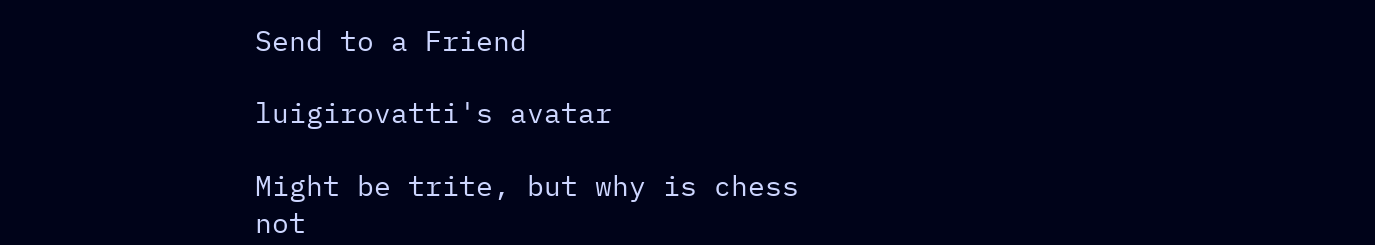Send to a Friend

luigirovatti's avatar

Might be trite, but why is chess not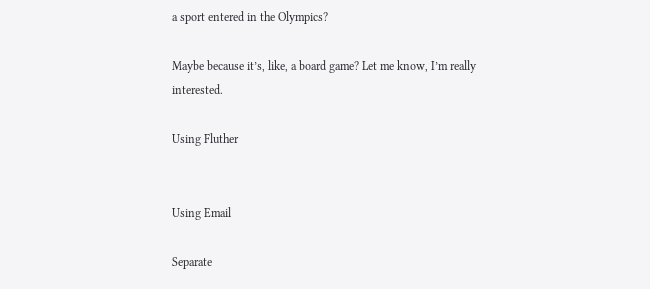a sport entered in the Olympics?

Maybe because it’s, like, a board game? Let me know, I’m really interested.

Using Fluther


Using Email

Separate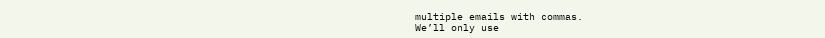multiple emails with commas.
We’ll only use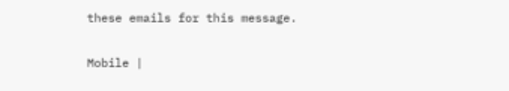these emails for this message.

Mobile |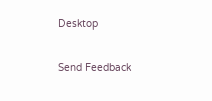Desktop

Send Feedback